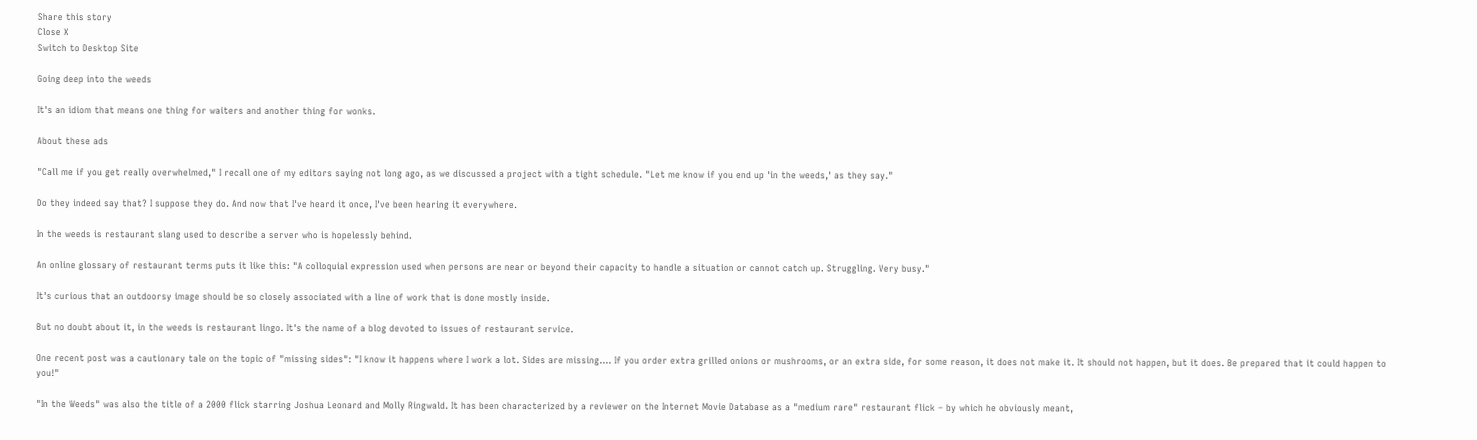Share this story
Close X
Switch to Desktop Site

Going deep into the weeds

It's an idiom that means one thing for waiters and another thing for wonks.

About these ads

"Call me if you get really overwhelmed," I recall one of my editors saying not long ago, as we discussed a project with a tight schedule. "Let me know if you end up 'in the weeds,' as they say."

Do they indeed say that? I suppose they do. And now that I've heard it once, I've been hearing it everywhere.

In the weeds is restaurant slang used to describe a server who is hopelessly behind.

An online glossary of restaurant terms puts it like this: "A colloquial expression used when persons are near or beyond their capacity to handle a situation or cannot catch up. Struggling. Very busy."

It's curious that an outdoorsy image should be so closely associated with a line of work that is done mostly inside.

But no doubt about it, in the weeds is restaurant lingo. It's the name of a blog devoted to issues of restaurant service.

One recent post was a cautionary tale on the topic of "missing sides": "I know it happens where I work a lot. Sides are missing.... If you order extra grilled onions or mushrooms, or an extra side, for some reason, it does not make it. It should not happen, but it does. Be prepared that it could happen to you!"

"In the Weeds" was also the title of a 2000 flick starring Joshua Leonard and Molly Ringwald. It has been characterized by a reviewer on the Internet Movie Database as a "medium rare" restaurant flick – by which he obviously meant,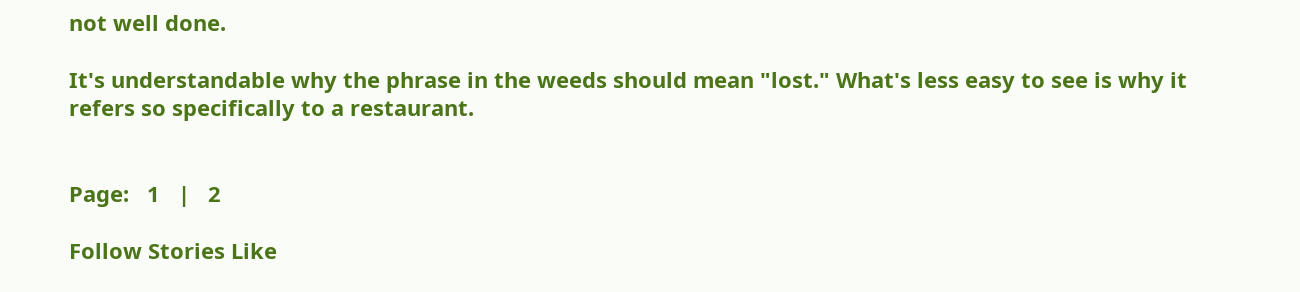not well done.

It's understandable why the phrase in the weeds should mean "lost." What's less easy to see is why it refers so specifically to a restaurant.


Page:   1   |   2

Follow Stories Like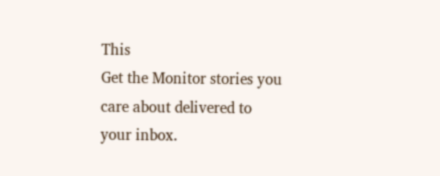This
Get the Monitor stories you care about delivered to your inbox.